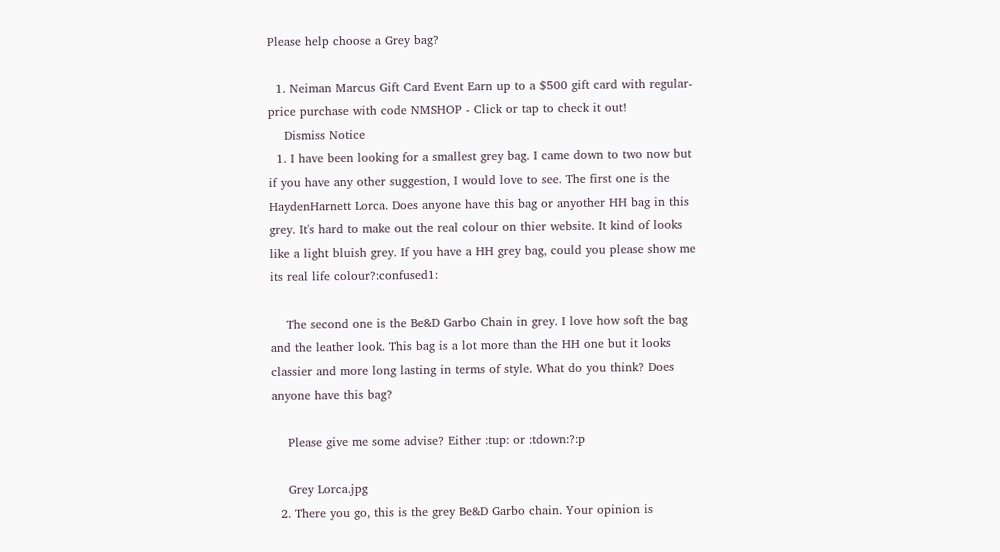Please help choose a Grey bag?

  1. Neiman Marcus Gift Card Event Earn up to a $500 gift card with regular-price purchase with code NMSHOP - Click or tap to check it out!
    Dismiss Notice
  1. I have been looking for a smallest grey bag. I came down to two now but if you have any other suggestion, I would love to see. The first one is the HaydenHarnett Lorca. Does anyone have this bag or anyother HH bag in this grey. It's hard to make out the real colour on thier website. It kind of looks like a light bluish grey. If you have a HH grey bag, could you please show me its real life colour?:confused1:

    The second one is the Be&D Garbo Chain in grey. I love how soft the bag and the leather look. This bag is a lot more than the HH one but it looks classier and more long lasting in terms of style. What do you think? Does anyone have this bag?

    Please give me some advise? Either :tup: or :tdown:?:p

    Grey Lorca.jpg
  2. There you go, this is the grey Be&D Garbo chain. Your opinion is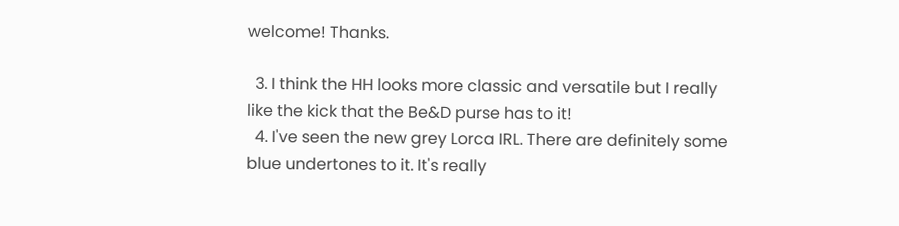welcome! Thanks.

  3. I think the HH looks more classic and versatile but I really like the kick that the Be&D purse has to it!
  4. I've seen the new grey Lorca IRL. There are definitely some blue undertones to it. It's really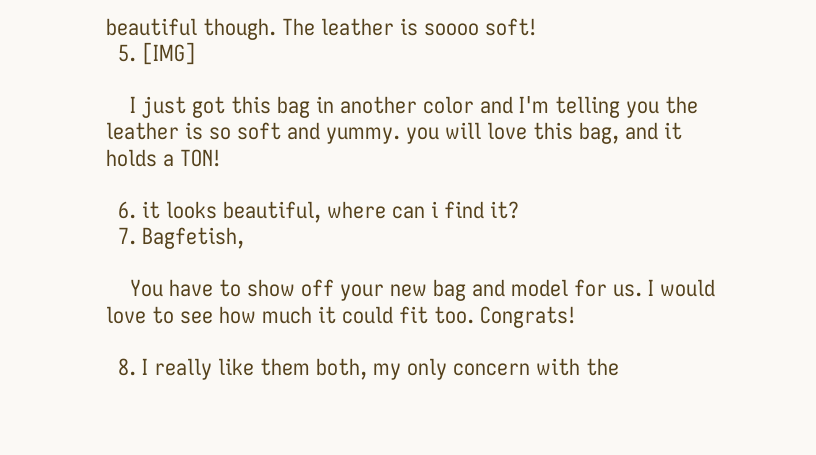beautiful though. The leather is soooo soft!
  5. [IMG]

    I just got this bag in another color and I'm telling you the leather is so soft and yummy. you will love this bag, and it holds a TON!

  6. it looks beautiful, where can i find it?
  7. Bagfetish,

    You have to show off your new bag and model for us. I would love to see how much it could fit too. Congrats!

  8. I really like them both, my only concern with the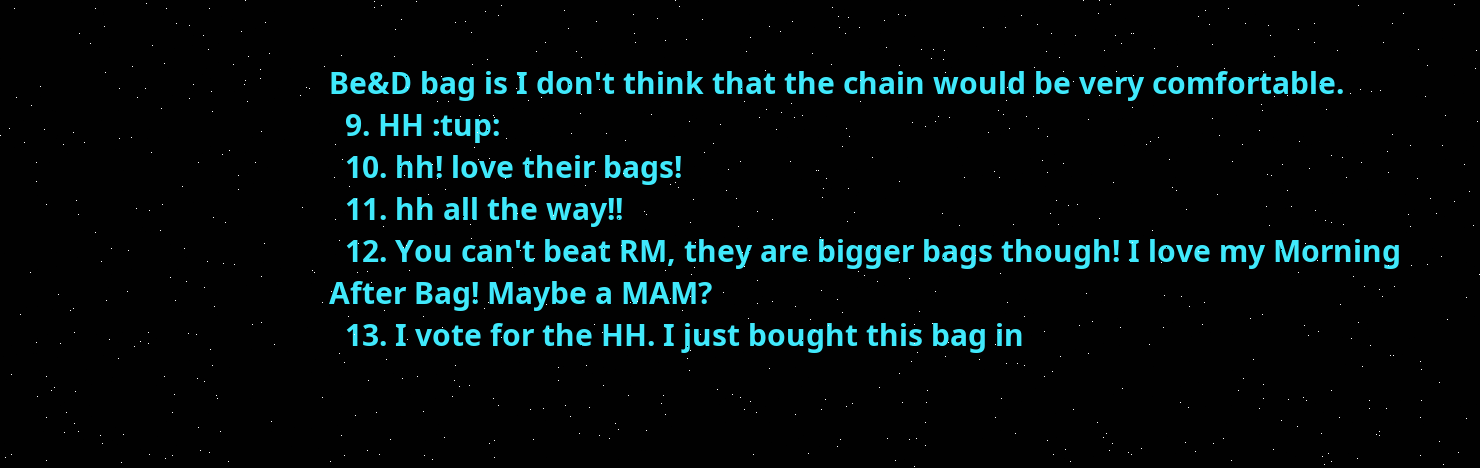Be&D bag is I don't think that the chain would be very comfortable.
  9. HH :tup:
  10. hh! love their bags!
  11. hh all the way!!
  12. You can't beat RM, they are bigger bags though! I love my Morning After Bag! Maybe a MAM?
  13. I vote for the HH. I just bought this bag in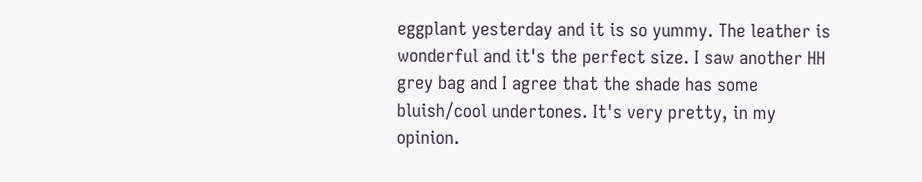eggplant yesterday and it is so yummy. The leather is wonderful and it's the perfect size. I saw another HH grey bag and I agree that the shade has some bluish/cool undertones. It's very pretty, in my opinion.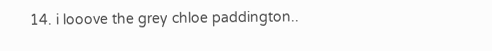14. i looove the grey chloe paddington..